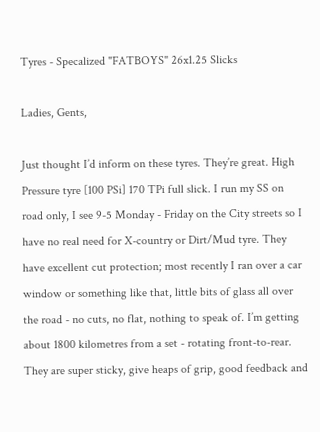Tyres - Specalized "FATBOYS" 26x1.25 Slicks

Ladies, Gents,

Just thought I’d inform on these tyres. They’re great. High Pressure tyre [100 PSi] 170 TPi full slick. I run my SS on road only, I see 9-5 Monday - Friday on the City streets so I have no real need for X-country or Dirt/Mud tyre. They have excellent cut protection; most recently I ran over a car window or something like that, little bits of glass all over the road - no cuts, no flat, nothing to speak of. I’m getting about 1800 kilometres from a set - rotating front-to-rear. They are super sticky, give heaps of grip, good feedback and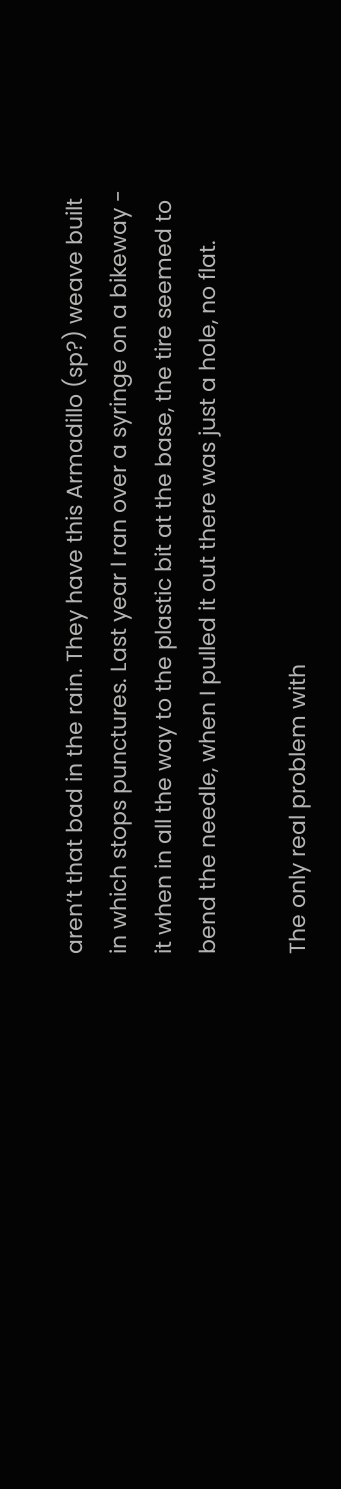aren’t that bad in the rain. They have this Armadillo (sp?) weave built in which stops punctures. Last year I ran over a syringe on a bikeway - it when in all the way to the plastic bit at the base, the tire seemed to bend the needle, when I pulled it out there was just a hole, no flat.

The only real problem with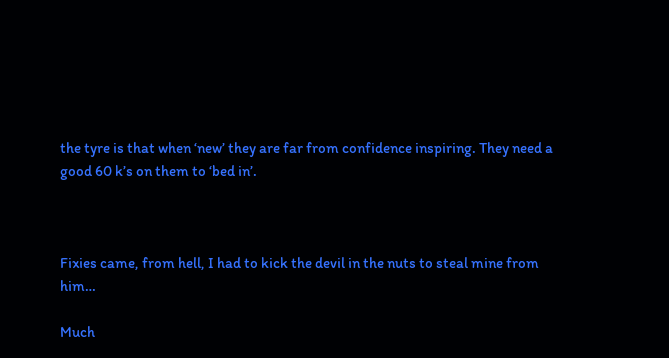the tyre is that when ‘new’ they are far from confidence inspiring. They need a good 60 k’s on them to ‘bed in’.



Fixies came, from hell, I had to kick the devil in the nuts to steal mine from him…

Much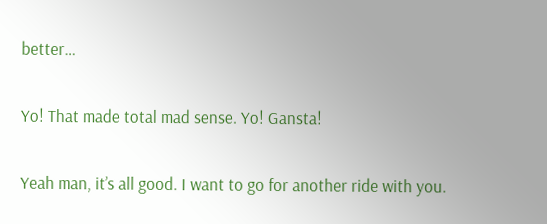better…

Yo! That made total mad sense. Yo! Gansta!

Yeah man, it’s all good. I want to go for another ride with you.